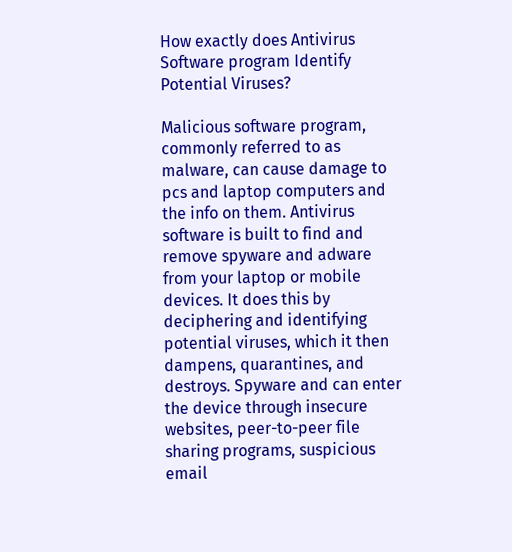How exactly does Antivirus Software program Identify Potential Viruses?

Malicious software program, commonly referred to as malware, can cause damage to pcs and laptop computers and the info on them. Antivirus software is built to find and remove spyware and adware from your laptop or mobile devices. It does this by deciphering and identifying potential viruses, which it then dampens, quarantines, and destroys. Spyware and can enter the device through insecure websites, peer-to-peer file sharing programs, suspicious email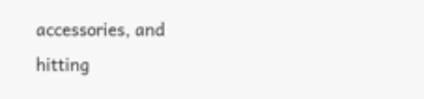accessories, and hitting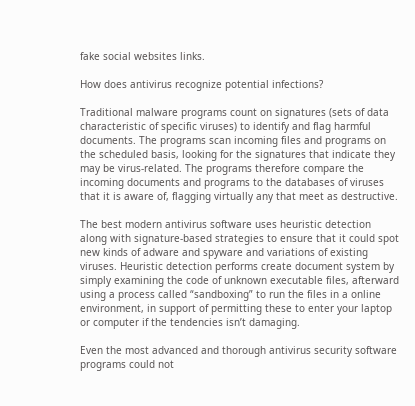fake social websites links.

How does antivirus recognize potential infections?

Traditional malware programs count on signatures (sets of data characteristic of specific viruses) to identify and flag harmful documents. The programs scan incoming files and programs on the scheduled basis, looking for the signatures that indicate they may be virus-related. The programs therefore compare the incoming documents and programs to the databases of viruses that it is aware of, flagging virtually any that meet as destructive.

The best modern antivirus software uses heuristic detection along with signature-based strategies to ensure that it could spot new kinds of adware and spyware and variations of existing viruses. Heuristic detection performs create document system by simply examining the code of unknown executable files, afterward using a process called “sandboxing” to run the files in a online environment, in support of permitting these to enter your laptop or computer if the tendencies isn’t damaging.

Even the most advanced and thorough antivirus security software programs could not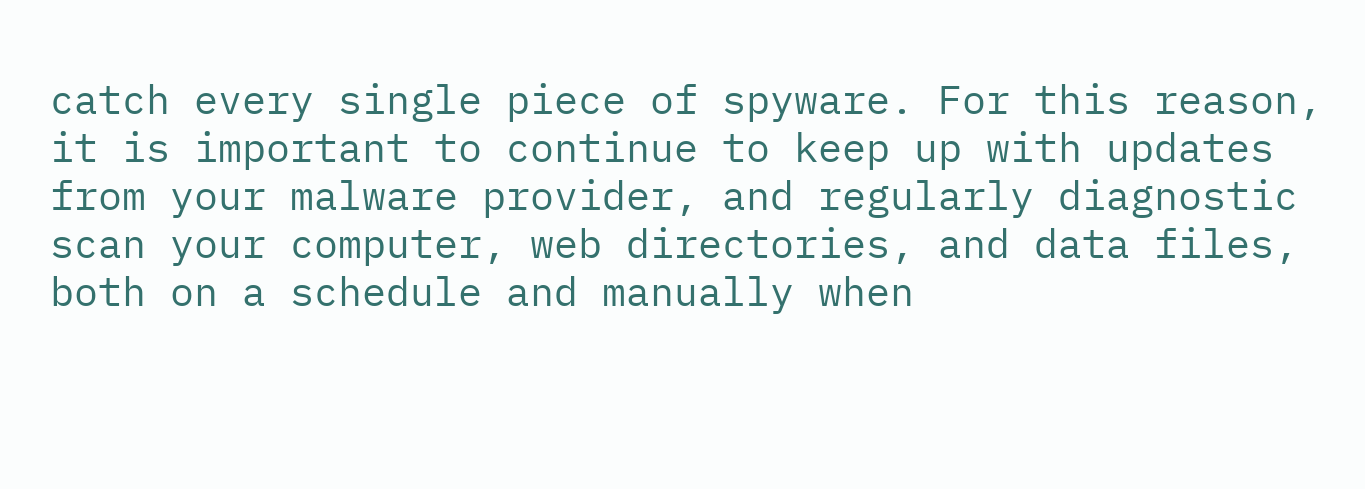catch every single piece of spyware. For this reason, it is important to continue to keep up with updates from your malware provider, and regularly diagnostic scan your computer, web directories, and data files, both on a schedule and manually when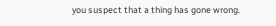you suspect that a thing has gone wrong.